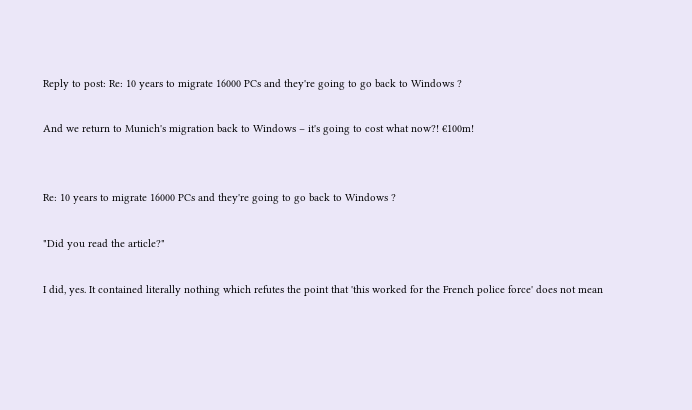Reply to post: Re: 10 years to migrate 16000 PCs and they're going to go back to Windows ?

And we return to Munich's migration back to Windows – it's going to cost what now?! €100m!


Re: 10 years to migrate 16000 PCs and they're going to go back to Windows ?

"Did you read the article?"

I did, yes. It contained literally nothing which refutes the point that 'this worked for the French police force' does not mean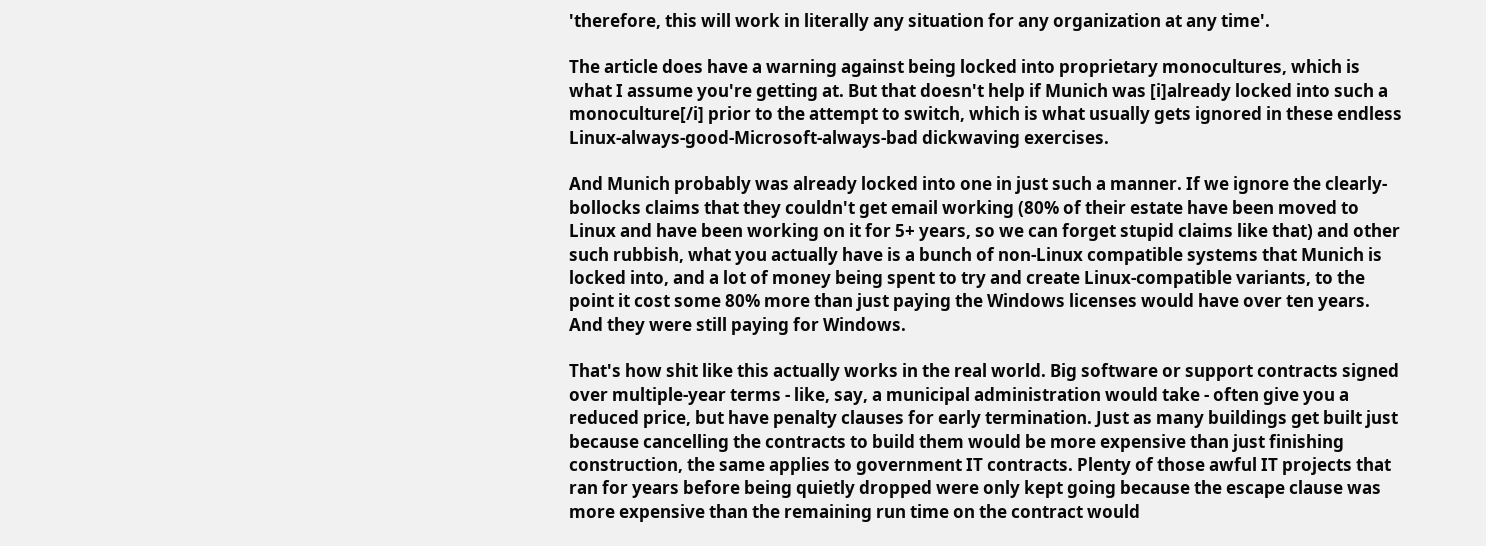'therefore, this will work in literally any situation for any organization at any time'.

The article does have a warning against being locked into proprietary monocultures, which is what I assume you're getting at. But that doesn't help if Munich was [i]already locked into such a monoculture[/i] prior to the attempt to switch, which is what usually gets ignored in these endless Linux-always-good-Microsoft-always-bad dickwaving exercises.

And Munich probably was already locked into one in just such a manner. If we ignore the clearly-bollocks claims that they couldn't get email working (80% of their estate have been moved to Linux and have been working on it for 5+ years, so we can forget stupid claims like that) and other such rubbish, what you actually have is a bunch of non-Linux compatible systems that Munich is locked into, and a lot of money being spent to try and create Linux-compatible variants, to the point it cost some 80% more than just paying the Windows licenses would have over ten years. And they were still paying for Windows.

That's how shit like this actually works in the real world. Big software or support contracts signed over multiple-year terms - like, say, a municipal administration would take - often give you a reduced price, but have penalty clauses for early termination. Just as many buildings get built just because cancelling the contracts to build them would be more expensive than just finishing construction, the same applies to government IT contracts. Plenty of those awful IT projects that ran for years before being quietly dropped were only kept going because the escape clause was more expensive than the remaining run time on the contract would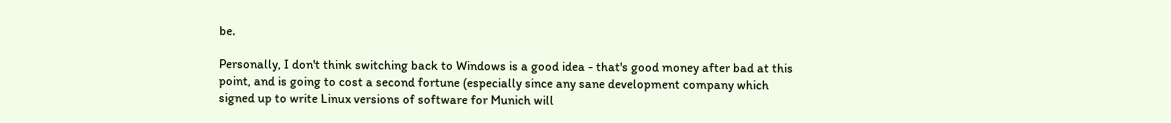be.

Personally, I don't think switching back to Windows is a good idea - that's good money after bad at this point, and is going to cost a second fortune (especially since any sane development company which signed up to write Linux versions of software for Munich will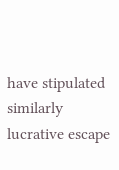have stipulated similarly lucrative escape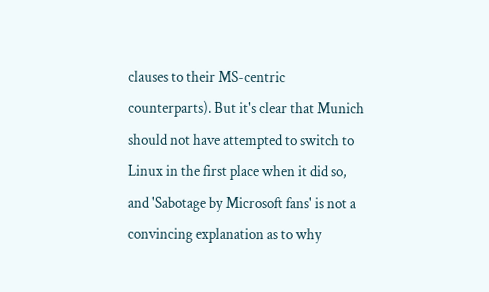clauses to their MS-centric counterparts). But it's clear that Munich should not have attempted to switch to Linux in the first place when it did so, and 'Sabotage by Microsoft fans' is not a convincing explanation as to why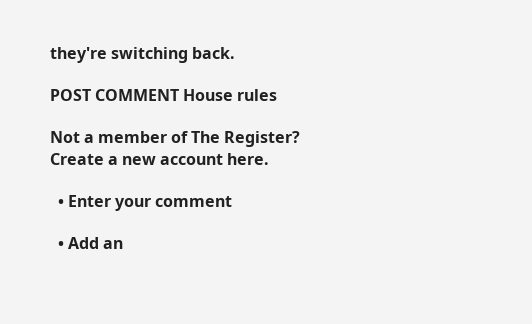they're switching back.

POST COMMENT House rules

Not a member of The Register? Create a new account here.

  • Enter your comment

  • Add an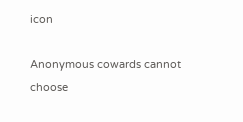icon

Anonymous cowards cannot choose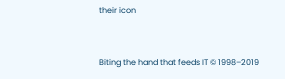their icon


Biting the hand that feeds IT © 1998–2019